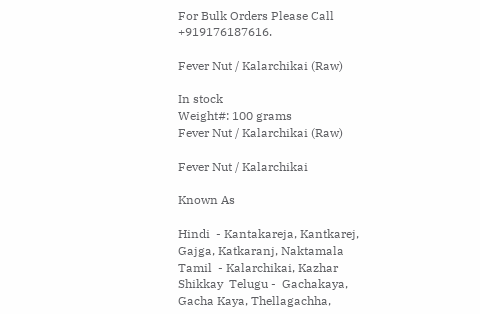For Bulk Orders Please Call +919176187616.

Fever Nut / Kalarchikai (Raw)

In stock
Weight#: 100 grams
Fever Nut / Kalarchikai (Raw)

Fever Nut / Kalarchikai

Known As

Hindi  - Kantakareja, Kantkarej, Gajga, Katkaranj, Naktamala  Tamil  - Kalarchikai, Kazhar Shikkay  Telugu -  Gachakaya, Gacha Kaya, Thellagachha,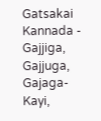Gatsakai  Kannada - Gajjiga, Gajjuga, Gajaga-Kayi,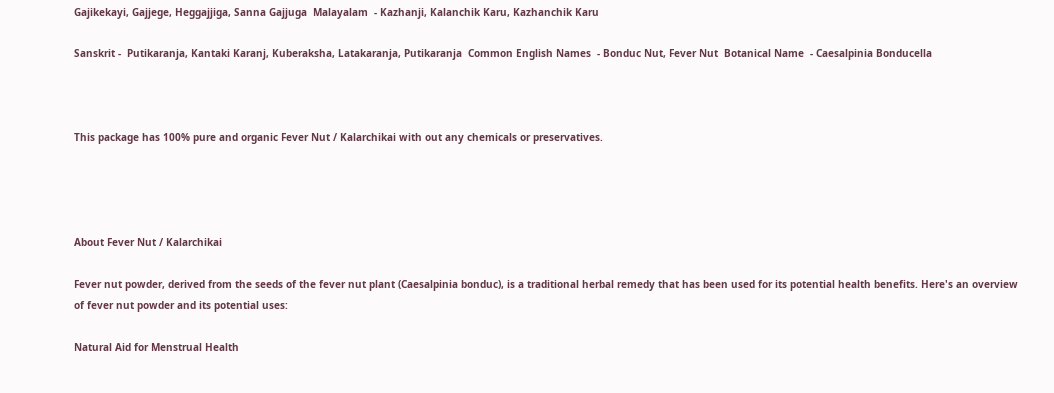Gajikekayi, Gajjege, Heggajjiga, Sanna Gajjuga  Malayalam  - Kazhanji, Kalanchik Karu, Kazhanchik Karu

Sanskrit -  Putikaranja, Kantaki Karanj, Kuberaksha, Latakaranja, Putikaranja  Common English Names  - Bonduc Nut, Fever Nut  Botanical Name  - Caesalpinia Bonducella



This package has 100% pure and organic Fever Nut / Kalarchikai with out any chemicals or preservatives.




About Fever Nut / Kalarchikai

Fever nut powder, derived from the seeds of the fever nut plant (Caesalpinia bonduc), is a traditional herbal remedy that has been used for its potential health benefits. Here's an overview of fever nut powder and its potential uses:

Natural Aid for Menstrual Health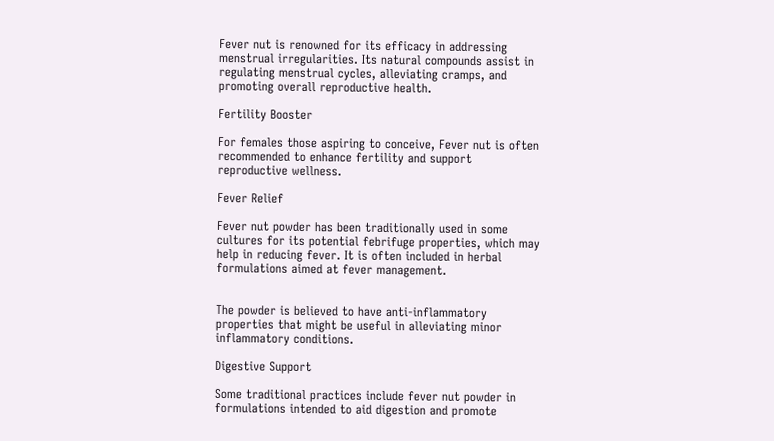Fever nut is renowned for its efficacy in addressing menstrual irregularities. Its natural compounds assist in regulating menstrual cycles, alleviating cramps, and promoting overall reproductive health.

Fertility Booster

For females those aspiring to conceive, Fever nut is often recommended to enhance fertility and support reproductive wellness.

Fever Relief

Fever nut powder has been traditionally used in some cultures for its potential febrifuge properties, which may help in reducing fever. It is often included in herbal formulations aimed at fever management.


The powder is believed to have anti-inflammatory properties that might be useful in alleviating minor inflammatory conditions.

Digestive Support

Some traditional practices include fever nut powder in formulations intended to aid digestion and promote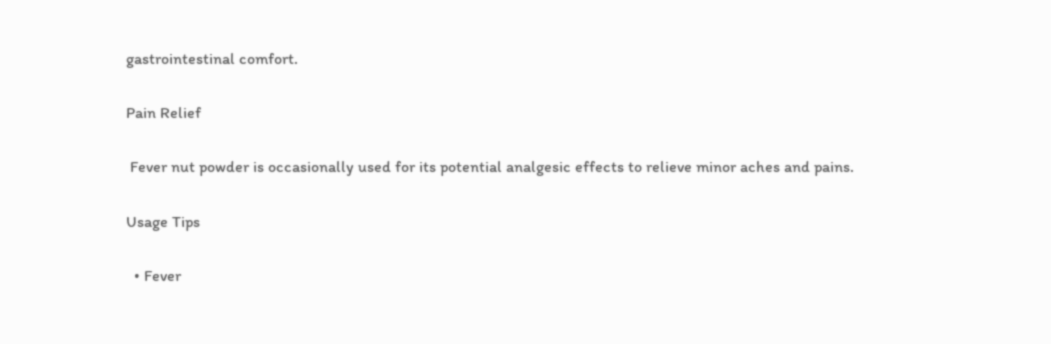gastrointestinal comfort.

Pain Relief

 Fever nut powder is occasionally used for its potential analgesic effects to relieve minor aches and pains.

Usage Tips

  • Fever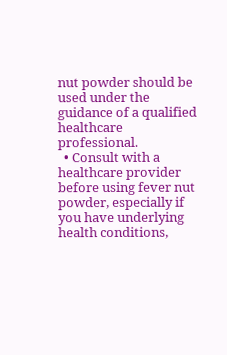nut powder should be used under the guidance of a qualified healthcare professional.
  • Consult with a healthcare provider before using fever nut powder, especially if you have underlying health conditions,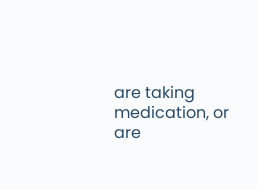are taking medication, or are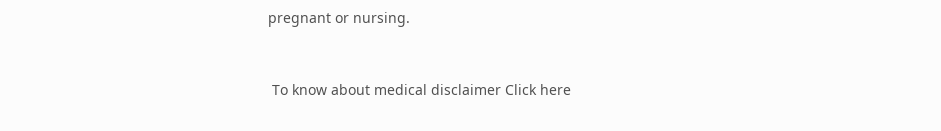pregnant or nursing.


 To know about medical disclaimer Click here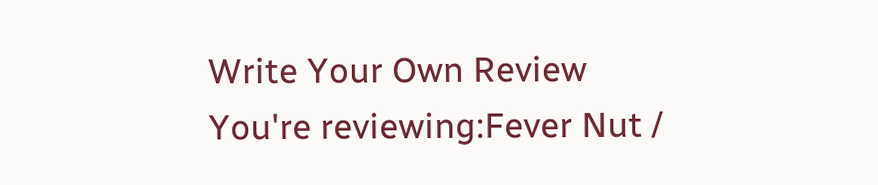Write Your Own Review
You're reviewing:Fever Nut /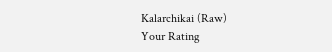Kalarchikai (Raw)
Your Rating